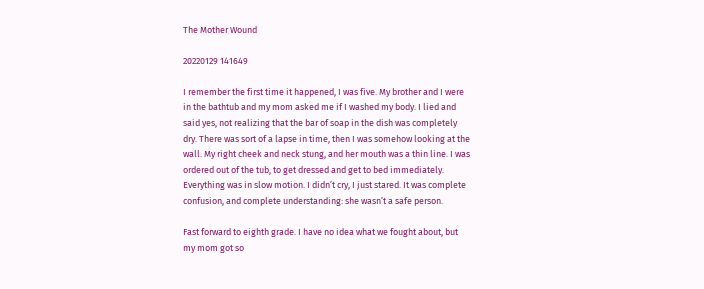The Mother Wound

20220129 141649

I remember the first time it happened, I was five. My brother and I were in the bathtub and my mom asked me if I washed my body. I lied and said yes, not realizing that the bar of soap in the dish was completely dry. There was sort of a lapse in time, then I was somehow looking at the wall. My right cheek and neck stung, and her mouth was a thin line. I was ordered out of the tub, to get dressed and get to bed immediately. Everything was in slow motion. I didn’t cry, I just stared. It was complete confusion, and complete understanding: she wasn’t a safe person.

Fast forward to eighth grade. I have no idea what we fought about, but my mom got so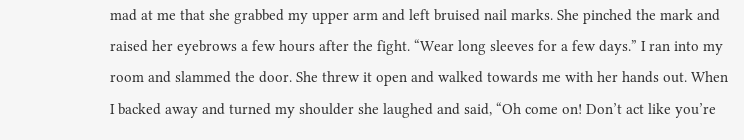mad at me that she grabbed my upper arm and left bruised nail marks. She pinched the mark and raised her eyebrows a few hours after the fight. “Wear long sleeves for a few days.” I ran into my room and slammed the door. She threw it open and walked towards me with her hands out. When I backed away and turned my shoulder she laughed and said, “Oh come on! Don’t act like you’re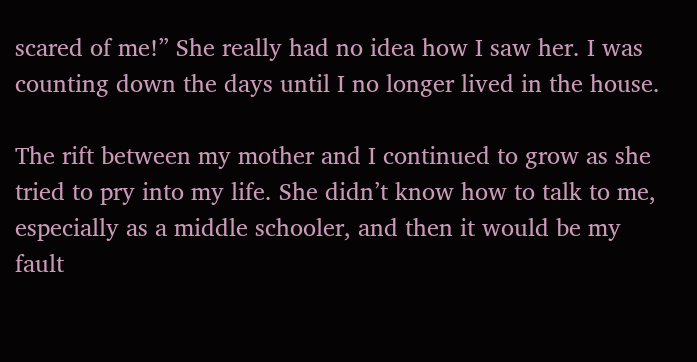scared of me!” She really had no idea how I saw her. I was counting down the days until I no longer lived in the house.

The rift between my mother and I continued to grow as she tried to pry into my life. She didn’t know how to talk to me, especially as a middle schooler, and then it would be my fault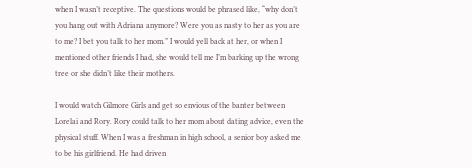when I wasn’t receptive. The questions would be phrased like, “why don’t you hang out with Adriana anymore? Were you as nasty to her as you are to me? I bet you talk to her mom.” I would yell back at her, or when I mentioned other friends I had, she would tell me I’m barking up the wrong tree or she didn’t like their mothers.

I would watch Gilmore Girls and get so envious of the banter between Lorelai and Rory. Rory could talk to her mom about dating advice, even the physical stuff. When I was a freshman in high school, a senior boy asked me to be his girlfriend. He had driven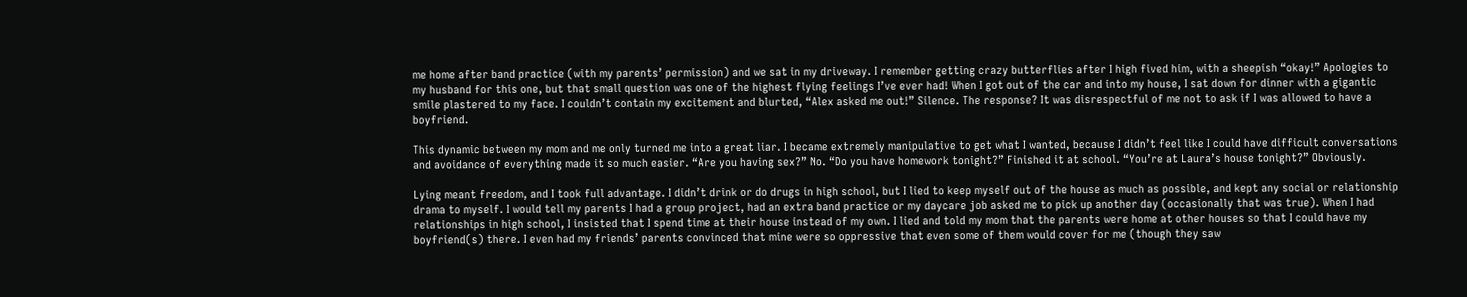me home after band practice (with my parents’ permission) and we sat in my driveway. I remember getting crazy butterflies after I high fived him, with a sheepish “okay!” Apologies to my husband for this one, but that small question was one of the highest flying feelings I’ve ever had! When I got out of the car and into my house, I sat down for dinner with a gigantic smile plastered to my face. I couldn’t contain my excitement and blurted, “Alex asked me out!” Silence. The response? It was disrespectful of me not to ask if I was allowed to have a boyfriend.

This dynamic between my mom and me only turned me into a great liar. I became extremely manipulative to get what I wanted, because I didn’t feel like I could have difficult conversations and avoidance of everything made it so much easier. “Are you having sex?” No. “Do you have homework tonight?” Finished it at school. “You’re at Laura’s house tonight?” Obviously.

Lying meant freedom, and I took full advantage. I didn’t drink or do drugs in high school, but I lied to keep myself out of the house as much as possible, and kept any social or relationship drama to myself. I would tell my parents I had a group project, had an extra band practice or my daycare job asked me to pick up another day (occasionally that was true). When I had relationships in high school, I insisted that I spend time at their house instead of my own. I lied and told my mom that the parents were home at other houses so that I could have my boyfriend(s) there. I even had my friends’ parents convinced that mine were so oppressive that even some of them would cover for me (though they saw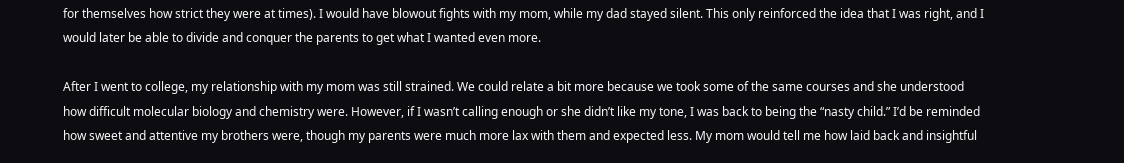for themselves how strict they were at times). I would have blowout fights with my mom, while my dad stayed silent. This only reinforced the idea that I was right, and I would later be able to divide and conquer the parents to get what I wanted even more.

After I went to college, my relationship with my mom was still strained. We could relate a bit more because we took some of the same courses and she understood how difficult molecular biology and chemistry were. However, if I wasn’t calling enough or she didn’t like my tone, I was back to being the “nasty child.” I’d be reminded how sweet and attentive my brothers were, though my parents were much more lax with them and expected less. My mom would tell me how laid back and insightful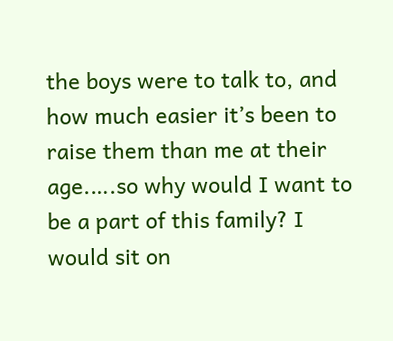the boys were to talk to, and how much easier it’s been to raise them than me at their age.….so why would I want to be a part of this family? I would sit on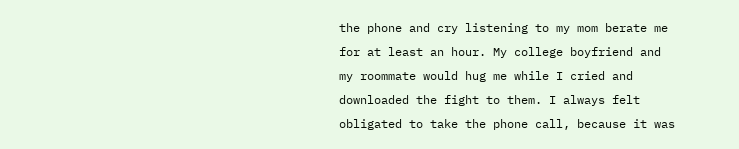the phone and cry listening to my mom berate me for at least an hour. My college boyfriend and my roommate would hug me while I cried and downloaded the fight to them. I always felt obligated to take the phone call, because it was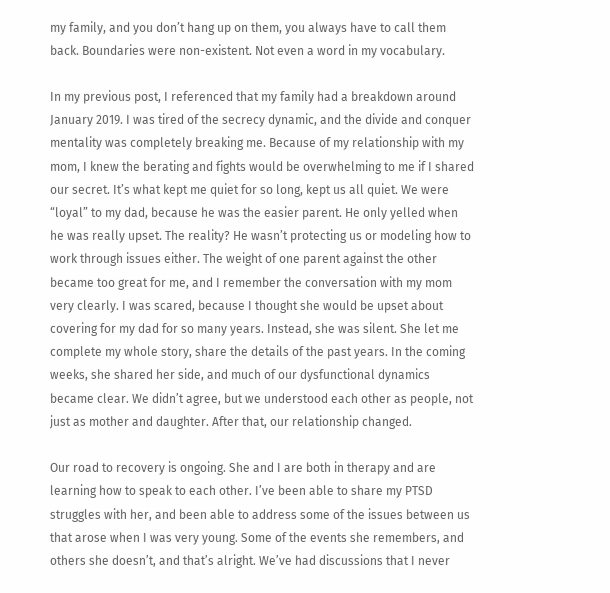my family, and you don’t hang up on them, you always have to call them back. Boundaries were non-existent. Not even a word in my vocabulary.

In my previous post, I referenced that my family had a breakdown around January 2019. I was tired of the secrecy dynamic, and the divide and conquer mentality was completely breaking me. Because of my relationship with my mom, I knew the berating and fights would be overwhelming to me if I shared our secret. It’s what kept me quiet for so long, kept us all quiet. We were “loyal” to my dad, because he was the easier parent. He only yelled when he was really upset. The reality? He wasn’t protecting us or modeling how to work through issues either. The weight of one parent against the other became too great for me, and I remember the conversation with my mom very clearly. I was scared, because I thought she would be upset about covering for my dad for so many years. Instead, she was silent. She let me complete my whole story, share the details of the past years. In the coming weeks, she shared her side, and much of our dysfunctional dynamics became clear. We didn’t agree, but we understood each other as people, not just as mother and daughter. After that, our relationship changed.

Our road to recovery is ongoing. She and I are both in therapy and are learning how to speak to each other. I’ve been able to share my PTSD struggles with her, and been able to address some of the issues between us that arose when I was very young. Some of the events she remembers, and others she doesn’t, and that’s alright. We’ve had discussions that I never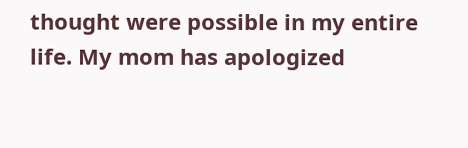thought were possible in my entire life. My mom has apologized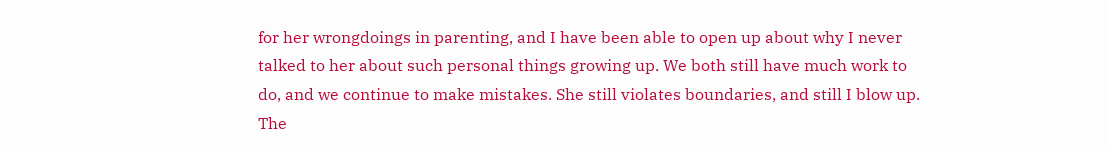for her wrongdoings in parenting, and I have been able to open up about why I never talked to her about such personal things growing up. We both still have much work to do, and we continue to make mistakes. She still violates boundaries, and still I blow up. The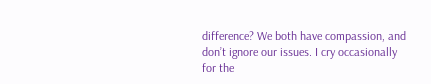difference? We both have compassion, and don’t ignore our issues. I cry occasionally for the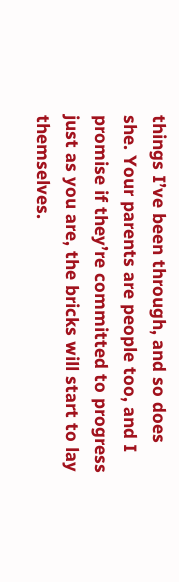things I’ve been through, and so does she. Your parents are people too, and I promise if they’re committed to progress just as you are, the bricks will start to lay themselves.